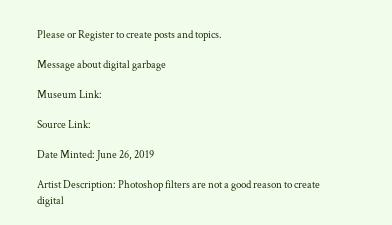Please or Register to create posts and topics.

Message about digital garbage

Museum Link:

Source Link:

Date Minted: June 26, 2019

Artist Description: Photoshop filters are not a good reason to create digital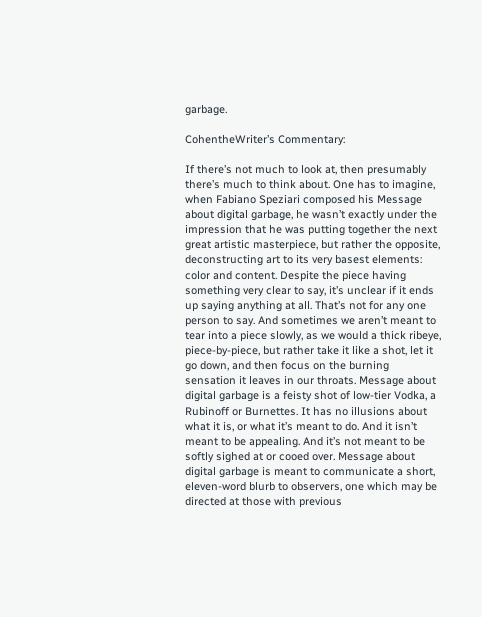garbage.

CohentheWriter’s Commentary:

If there’s not much to look at, then presumably there’s much to think about. One has to imagine, when Fabiano Speziari composed his Message about digital garbage, he wasn’t exactly under the impression that he was putting together the next great artistic masterpiece, but rather the opposite, deconstructing art to its very basest elements: color and content. Despite the piece having something very clear to say, it’s unclear if it ends up saying anything at all. That’s not for any one person to say. And sometimes we aren’t meant to tear into a piece slowly, as we would a thick ribeye, piece-by-piece, but rather take it like a shot, let it go down, and then focus on the burning sensation it leaves in our throats. Message about digital garbage is a feisty shot of low-tier Vodka, a Rubinoff or Burnettes. It has no illusions about what it is, or what it’s meant to do. And it isn’t meant to be appealing. And it’s not meant to be softly sighed at or cooed over. Message about digital garbage is meant to communicate a short, eleven-word blurb to observers, one which may be directed at those with previous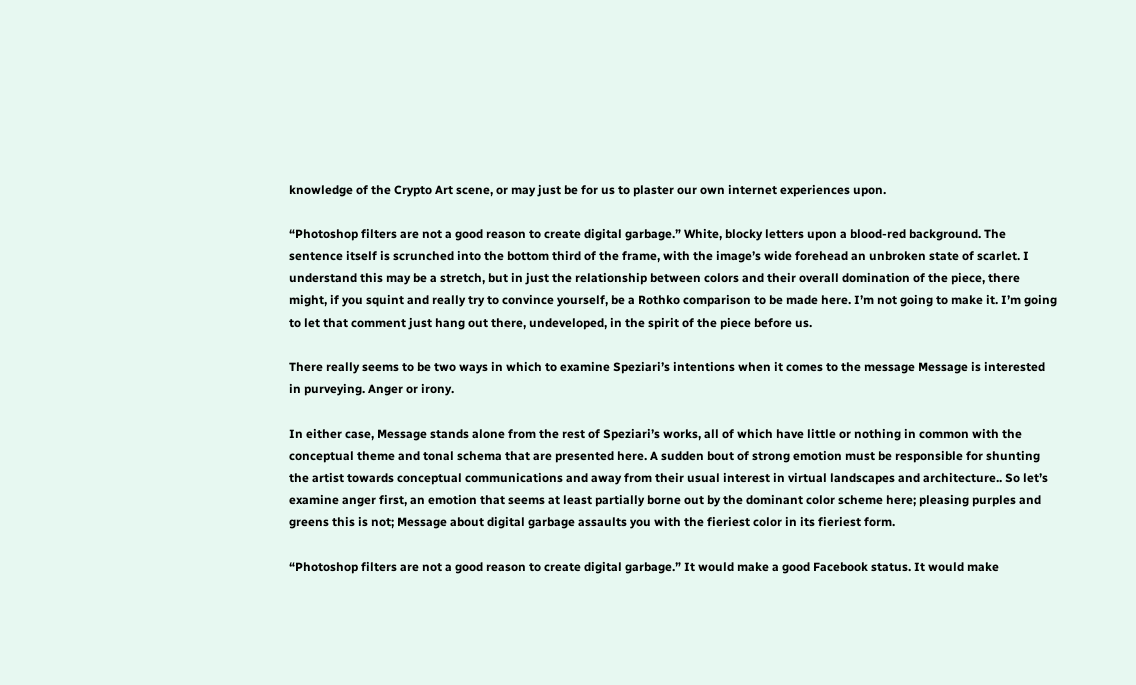knowledge of the Crypto Art scene, or may just be for us to plaster our own internet experiences upon.

“Photoshop filters are not a good reason to create digital garbage.” White, blocky letters upon a blood-red background. The sentence itself is scrunched into the bottom third of the frame, with the image’s wide forehead an unbroken state of scarlet. I understand this may be a stretch, but in just the relationship between colors and their overall domination of the piece, there might, if you squint and really try to convince yourself, be a Rothko comparison to be made here. I’m not going to make it. I’m going to let that comment just hang out there, undeveloped, in the spirit of the piece before us.

There really seems to be two ways in which to examine Speziari’s intentions when it comes to the message Message is interested in purveying. Anger or irony.

In either case, Message stands alone from the rest of Speziari’s works, all of which have little or nothing in common with the conceptual theme and tonal schema that are presented here. A sudden bout of strong emotion must be responsible for shunting the artist towards conceptual communications and away from their usual interest in virtual landscapes and architecture.. So let’s examine anger first, an emotion that seems at least partially borne out by the dominant color scheme here; pleasing purples and greens this is not; Message about digital garbage assaults you with the fieriest color in its fieriest form.

“Photoshop filters are not a good reason to create digital garbage.” It would make a good Facebook status. It would make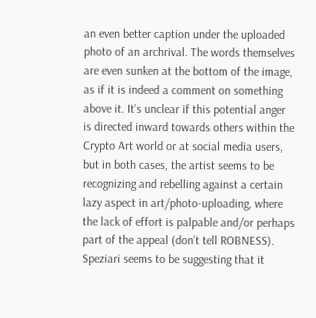an even better caption under the uploaded photo of an archrival. The words themselves are even sunken at the bottom of the image, as if it is indeed a comment on something above it. It’s unclear if this potential anger is directed inward towards others within the Crypto Art world or at social media users, but in both cases, the artist seems to be recognizing and rebelling against a certain lazy aspect in art/photo-uploading, where the lack of effort is palpable and/or perhaps part of the appeal (don’t tell ROBNESS). Speziari seems to be suggesting that it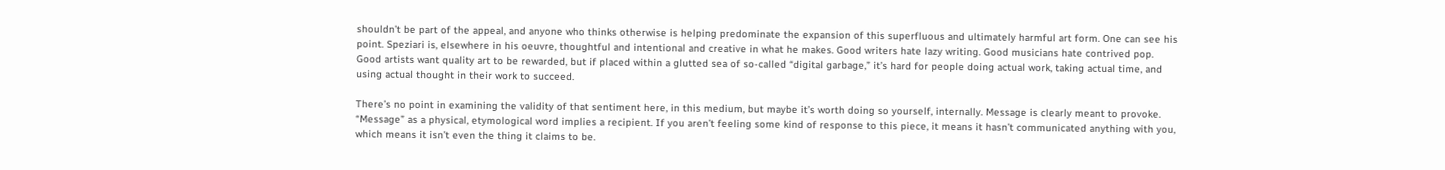shouldn’t be part of the appeal, and anyone who thinks otherwise is helping predominate the expansion of this superfluous and ultimately harmful art form. One can see his point. Speziari is, elsewhere in his oeuvre, thoughtful and intentional and creative in what he makes. Good writers hate lazy writing. Good musicians hate contrived pop. Good artists want quality art to be rewarded, but if placed within a glutted sea of so-called “digital garbage,” it’s hard for people doing actual work, taking actual time, and using actual thought in their work to succeed.

There’s no point in examining the validity of that sentiment here, in this medium, but maybe it’s worth doing so yourself, internally. Message is clearly meant to provoke. “Message” as a physical, etymological word implies a recipient. If you aren’t feeling some kind of response to this piece, it means it hasn’t communicated anything with you, which means it isn’t even the thing it claims to be.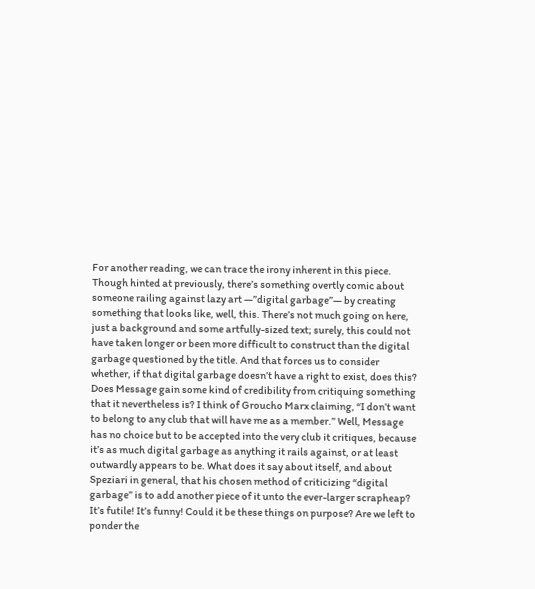For another reading, we can trace the irony inherent in this piece. Though hinted at previously, there’s something overtly comic about someone railing against lazy art —”digital garbage”— by creating something that looks like, well, this. There’s not much going on here, just a background and some artfully-sized text; surely, this could not have taken longer or been more difficult to construct than the digital garbage questioned by the title. And that forces us to consider whether, if that digital garbage doesn’t have a right to exist, does this? Does Message gain some kind of credibility from critiquing something that it nevertheless is? I think of Groucho Marx claiming, “I don’t want to belong to any club that will have me as a member.” Well, Message has no choice but to be accepted into the very club it critiques, because it’s as much digital garbage as anything it rails against, or at least outwardly appears to be. What does it say about itself, and about Speziari in general, that his chosen method of criticizing “digital garbage” is to add another piece of it unto the ever-larger scrapheap?  It’s futile! It’s funny! Could it be these things on purpose? Are we left to ponder the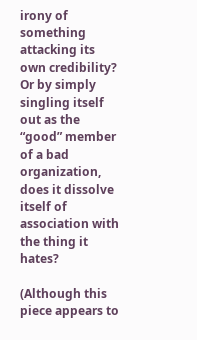irony of something attacking its own credibility? Or by simply singling itself out as the “good” member of a bad organization, does it dissolve itself of association with the thing it hates?

(Although this piece appears to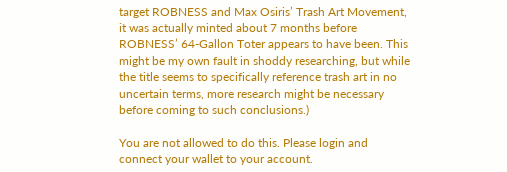target ROBNESS and Max Osiris’ Trash Art Movement, it was actually minted about 7 months before ROBNESS’ 64-Gallon Toter appears to have been. This might be my own fault in shoddy researching, but while the title seems to specifically reference trash art in no uncertain terms, more research might be necessary before coming to such conclusions.)

You are not allowed to do this. Please login and connect your wallet to your account.